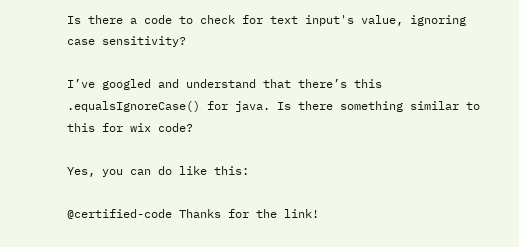Is there a code to check for text input's value, ignoring case sensitivity?

I’ve googled and understand that there’s this .equalsIgnoreCase() for java. Is there something similar to this for wix code?

Yes, you can do like this:

@certified-code Thanks for the link!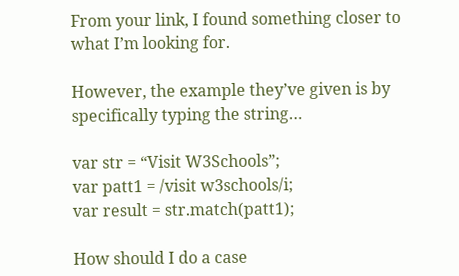From your link, I found something closer to what I’m looking for.

However, the example they’ve given is by specifically typing the string…

var str = “Visit W3Schools”;
var patt1 = /visit w3schools/i;
var result = str.match(patt1);

How should I do a case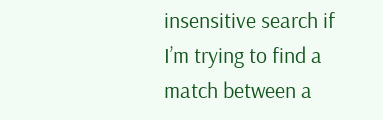insensitive search if I’m trying to find a match between a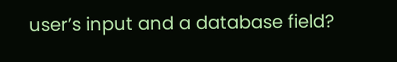user’s input and a database field?